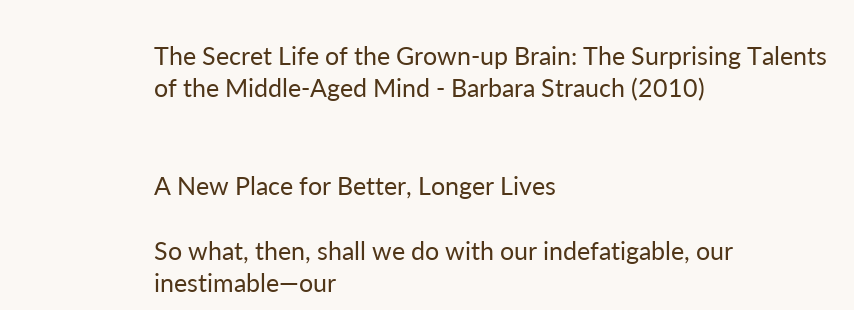The Secret Life of the Grown-up Brain: The Surprising Talents of the Middle-Aged Mind - Barbara Strauch (2010)


A New Place for Better, Longer Lives

So what, then, shall we do with our indefatigable, our inestimable—our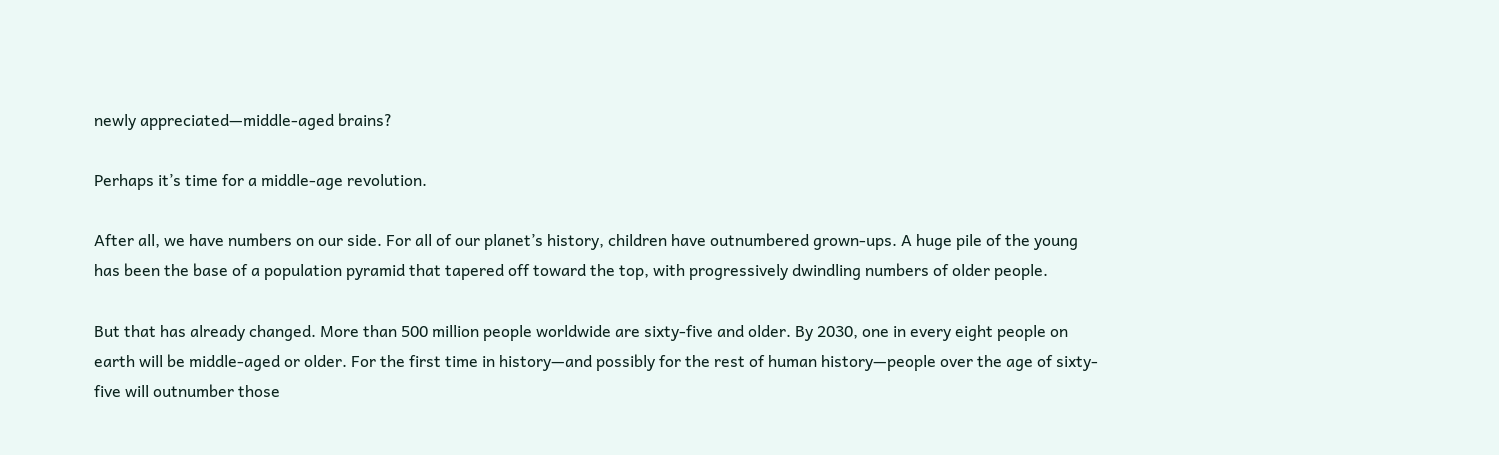newly appreciated—middle-aged brains?

Perhaps it’s time for a middle-age revolution.

After all, we have numbers on our side. For all of our planet’s history, children have outnumbered grown-ups. A huge pile of the young has been the base of a population pyramid that tapered off toward the top, with progressively dwindling numbers of older people.

But that has already changed. More than 500 million people worldwide are sixty-five and older. By 2030, one in every eight people on earth will be middle-aged or older. For the first time in history—and possibly for the rest of human history—people over the age of sixty-five will outnumber those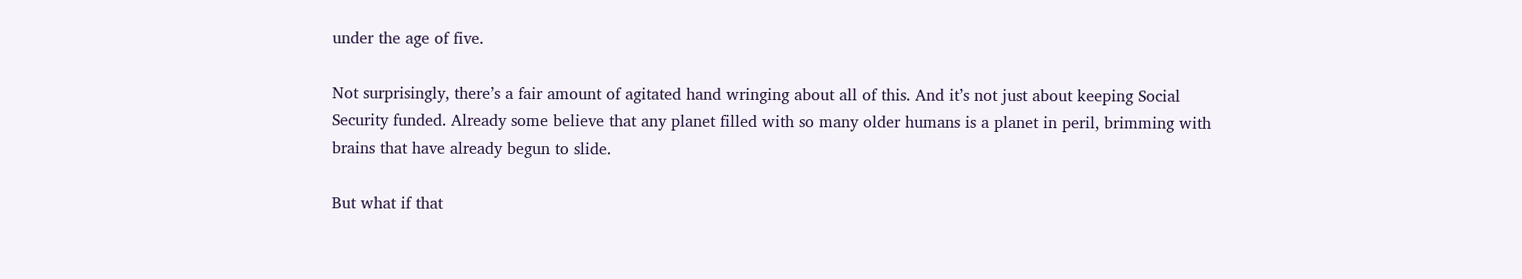under the age of five.

Not surprisingly, there’s a fair amount of agitated hand wringing about all of this. And it’s not just about keeping Social Security funded. Already some believe that any planet filled with so many older humans is a planet in peril, brimming with brains that have already begun to slide.

But what if that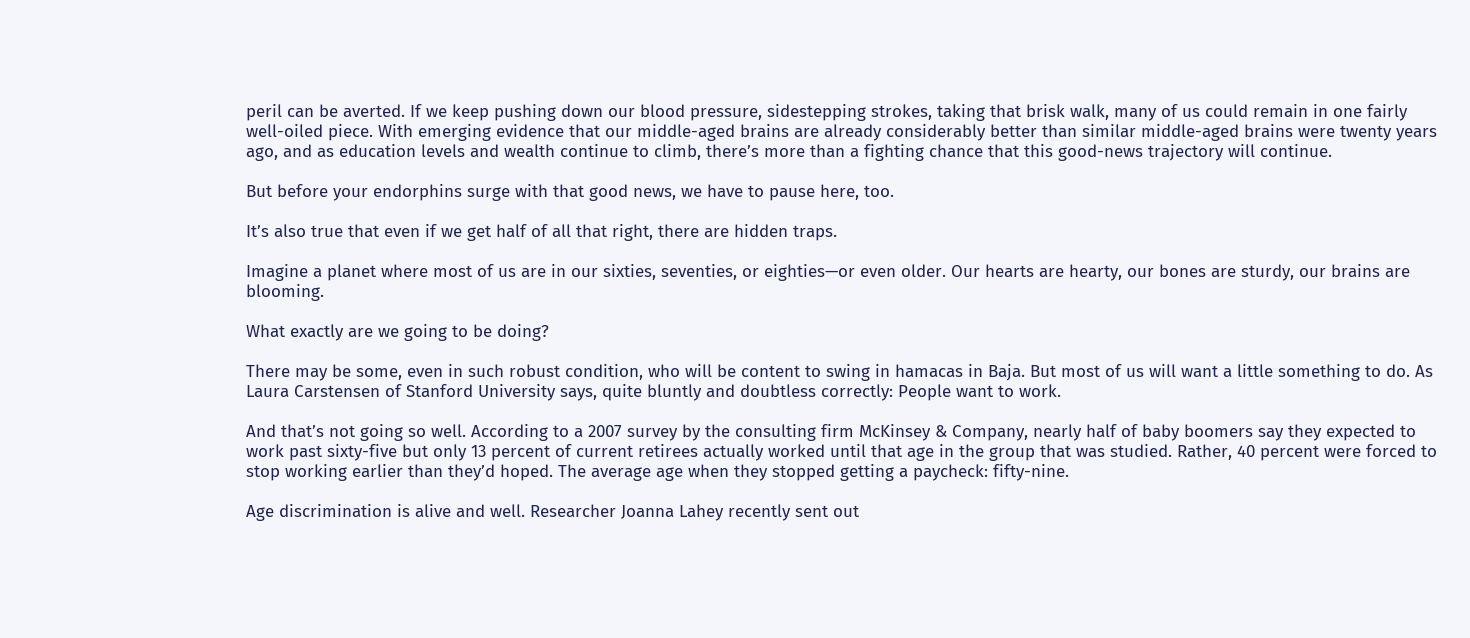peril can be averted. If we keep pushing down our blood pressure, sidestepping strokes, taking that brisk walk, many of us could remain in one fairly well-oiled piece. With emerging evidence that our middle-aged brains are already considerably better than similar middle-aged brains were twenty years ago, and as education levels and wealth continue to climb, there’s more than a fighting chance that this good-news trajectory will continue.

But before your endorphins surge with that good news, we have to pause here, too.

It’s also true that even if we get half of all that right, there are hidden traps.

Imagine a planet where most of us are in our sixties, seventies, or eighties—or even older. Our hearts are hearty, our bones are sturdy, our brains are blooming.

What exactly are we going to be doing?

There may be some, even in such robust condition, who will be content to swing in hamacas in Baja. But most of us will want a little something to do. As Laura Carstensen of Stanford University says, quite bluntly and doubtless correctly: People want to work.

And that’s not going so well. According to a 2007 survey by the consulting firm McKinsey & Company, nearly half of baby boomers say they expected to work past sixty-five but only 13 percent of current retirees actually worked until that age in the group that was studied. Rather, 40 percent were forced to stop working earlier than they’d hoped. The average age when they stopped getting a paycheck: fifty-nine.

Age discrimination is alive and well. Researcher Joanna Lahey recently sent out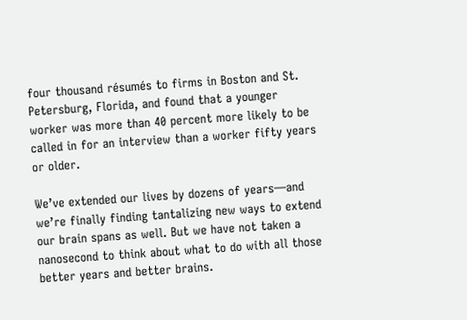four thousand résumés to firms in Boston and St. Petersburg, Florida, and found that a younger worker was more than 40 percent more likely to be called in for an interview than a worker fifty years or older.

We’ve extended our lives by dozens of years—and we’re finally finding tantalizing new ways to extend our brain spans as well. But we have not taken a nanosecond to think about what to do with all those better years and better brains.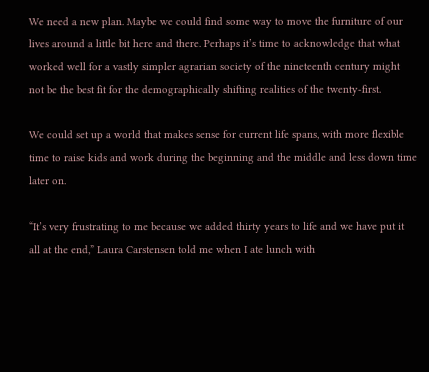We need a new plan. Maybe we could find some way to move the furniture of our lives around a little bit here and there. Perhaps it’s time to acknowledge that what worked well for a vastly simpler agrarian society of the nineteenth century might not be the best fit for the demographically shifting realities of the twenty-first.

We could set up a world that makes sense for current life spans, with more flexible time to raise kids and work during the beginning and the middle and less down time later on.

“It’s very frustrating to me because we added thirty years to life and we have put it all at the end,” Laura Carstensen told me when I ate lunch with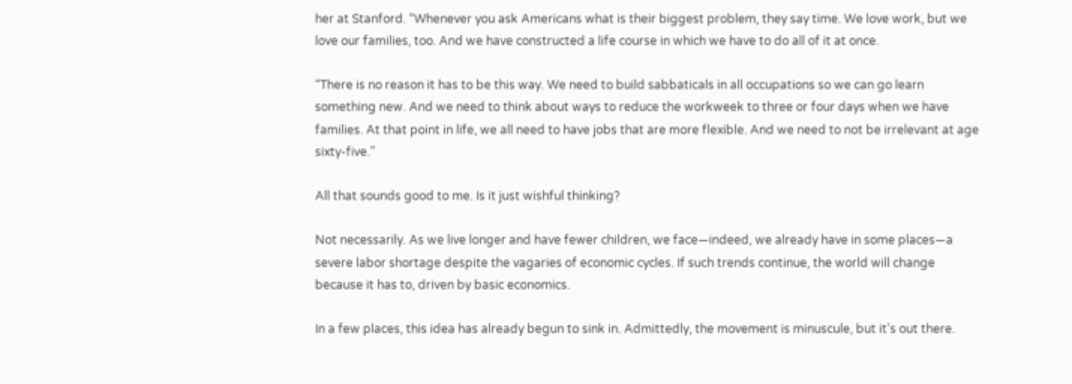her at Stanford. “Whenever you ask Americans what is their biggest problem, they say time. We love work, but we love our families, too. And we have constructed a life course in which we have to do all of it at once.

“There is no reason it has to be this way. We need to build sabbaticals in all occupations so we can go learn something new. And we need to think about ways to reduce the workweek to three or four days when we have families. At that point in life, we all need to have jobs that are more flexible. And we need to not be irrelevant at age sixty-five.”

All that sounds good to me. Is it just wishful thinking?

Not necessarily. As we live longer and have fewer children, we face—indeed, we already have in some places—a severe labor shortage despite the vagaries of economic cycles. If such trends continue, the world will change because it has to, driven by basic economics.

In a few places, this idea has already begun to sink in. Admittedly, the movement is minuscule, but it’s out there.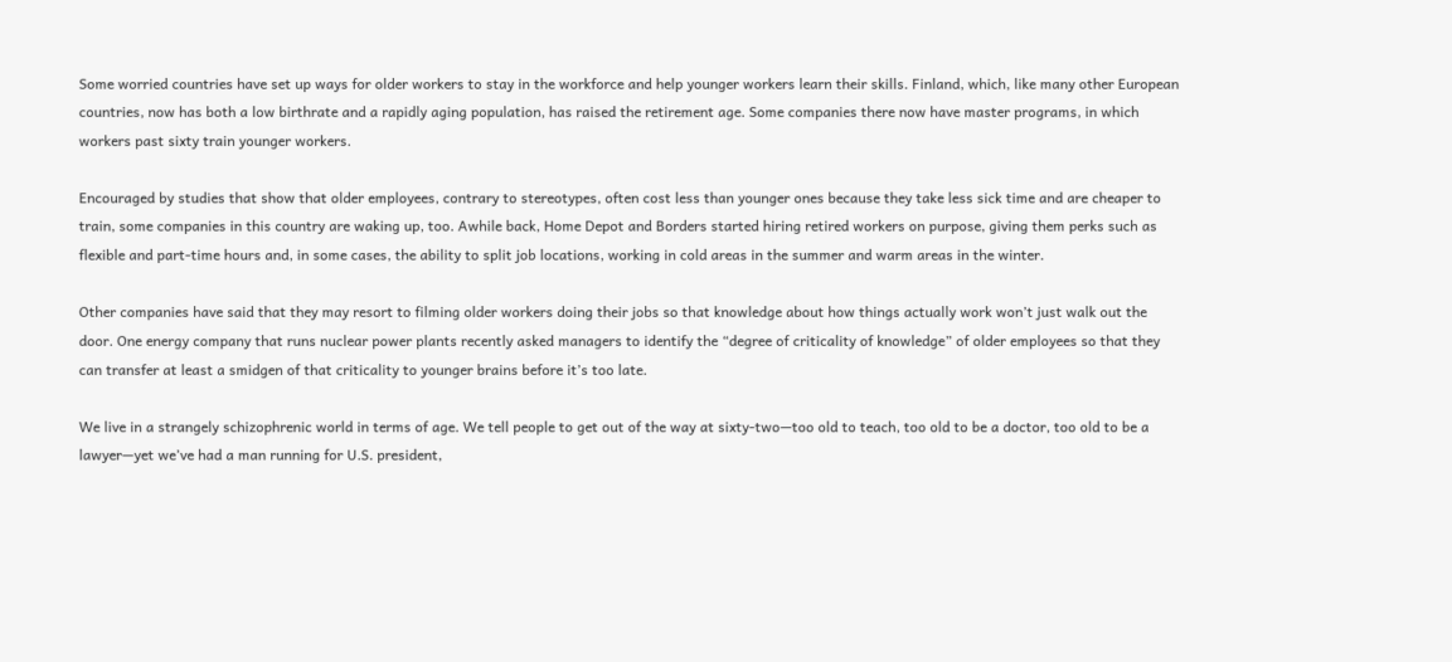Some worried countries have set up ways for older workers to stay in the workforce and help younger workers learn their skills. Finland, which, like many other European countries, now has both a low birthrate and a rapidly aging population, has raised the retirement age. Some companies there now have master programs, in which workers past sixty train younger workers.

Encouraged by studies that show that older employees, contrary to stereotypes, often cost less than younger ones because they take less sick time and are cheaper to train, some companies in this country are waking up, too. Awhile back, Home Depot and Borders started hiring retired workers on purpose, giving them perks such as flexible and part-time hours and, in some cases, the ability to split job locations, working in cold areas in the summer and warm areas in the winter.

Other companies have said that they may resort to filming older workers doing their jobs so that knowledge about how things actually work won’t just walk out the door. One energy company that runs nuclear power plants recently asked managers to identify the “degree of criticality of knowledge” of older employees so that they can transfer at least a smidgen of that criticality to younger brains before it’s too late.

We live in a strangely schizophrenic world in terms of age. We tell people to get out of the way at sixty-two—too old to teach, too old to be a doctor, too old to be a lawyer—yet we’ve had a man running for U.S. president,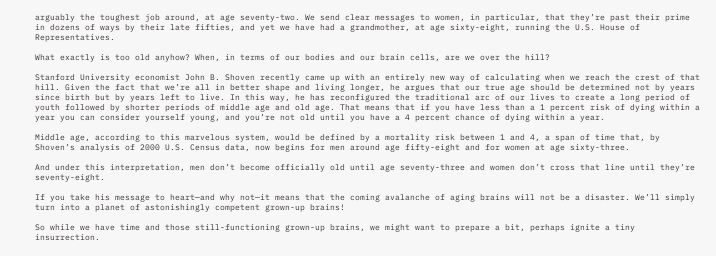arguably the toughest job around, at age seventy-two. We send clear messages to women, in particular, that they’re past their prime in dozens of ways by their late fifties, and yet we have had a grandmother, at age sixty-eight, running the U.S. House of Representatives.

What exactly is too old anyhow? When, in terms of our bodies and our brain cells, are we over the hill?

Stanford University economist John B. Shoven recently came up with an entirely new way of calculating when we reach the crest of that hill. Given the fact that we’re all in better shape and living longer, he argues that our true age should be determined not by years since birth but by years left to live. In this way, he has reconfigured the traditional arc of our lives to create a long period of youth followed by shorter periods of middle age and old age. That means that if you have less than a 1 percent risk of dying within a year you can consider yourself young, and you’re not old until you have a 4 percent chance of dying within a year.

Middle age, according to this marvelous system, would be defined by a mortality risk between 1 and 4, a span of time that, by Shoven’s analysis of 2000 U.S. Census data, now begins for men around age fifty-eight and for women at age sixty-three.

And under this interpretation, men don’t become officially old until age seventy-three and women don’t cross that line until they’re seventy-eight.

If you take his message to heart—and why not—it means that the coming avalanche of aging brains will not be a disaster. We’ll simply turn into a planet of astonishingly competent grown-up brains!

So while we have time and those still-functioning grown-up brains, we might want to prepare a bit, perhaps ignite a tiny insurrection.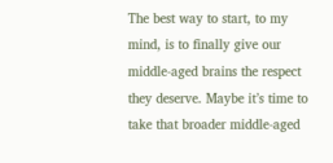The best way to start, to my mind, is to finally give our middle-aged brains the respect they deserve. Maybe it’s time to take that broader middle-aged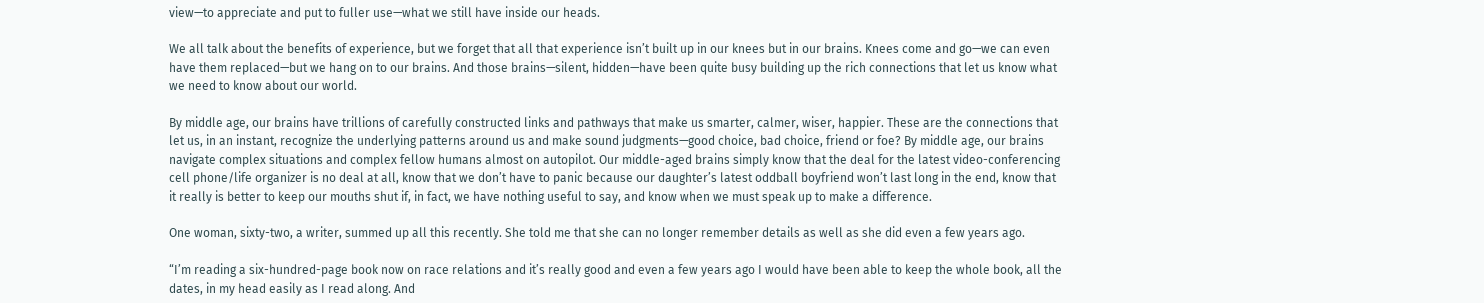view—to appreciate and put to fuller use—what we still have inside our heads.

We all talk about the benefits of experience, but we forget that all that experience isn’t built up in our knees but in our brains. Knees come and go—we can even have them replaced—but we hang on to our brains. And those brains—silent, hidden—have been quite busy building up the rich connections that let us know what we need to know about our world.

By middle age, our brains have trillions of carefully constructed links and pathways that make us smarter, calmer, wiser, happier. These are the connections that let us, in an instant, recognize the underlying patterns around us and make sound judgments—good choice, bad choice, friend or foe? By middle age, our brains navigate complex situations and complex fellow humans almost on autopilot. Our middle-aged brains simply know that the deal for the latest video-conferencing cell phone/life organizer is no deal at all, know that we don’t have to panic because our daughter’s latest oddball boyfriend won’t last long in the end, know that it really is better to keep our mouths shut if, in fact, we have nothing useful to say, and know when we must speak up to make a difference.

One woman, sixty-two, a writer, summed up all this recently. She told me that she can no longer remember details as well as she did even a few years ago.

“I’m reading a six-hundred-page book now on race relations and it’s really good and even a few years ago I would have been able to keep the whole book, all the dates, in my head easily as I read along. And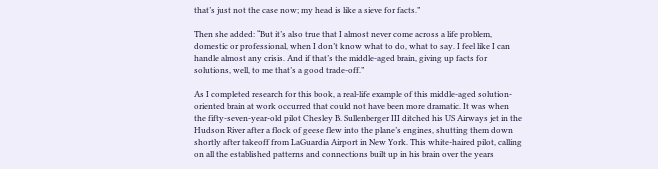that’s just not the case now; my head is like a sieve for facts.”

Then she added: “But it’s also true that I almost never come across a life problem, domestic or professional, when I don’t know what to do, what to say. I feel like I can handle almost any crisis. And if that’s the middle-aged brain, giving up facts for solutions, well, to me that’s a good trade-off.”

As I completed research for this book, a real-life example of this middle-aged solution-oriented brain at work occurred that could not have been more dramatic. It was when the fifty-seven-year-old pilot Chesley B. Sullenberger III ditched his US Airways jet in the Hudson River after a flock of geese flew into the plane’s engines, shutting them down shortly after takeoff from LaGuardia Airport in New York. This white-haired pilot, calling on all the established patterns and connections built up in his brain over the years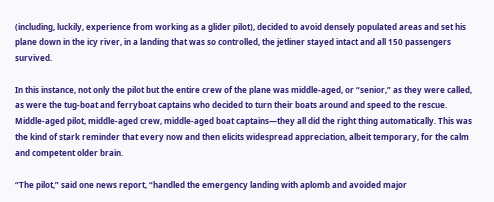(including, luckily, experience from working as a glider pilot), decided to avoid densely populated areas and set his plane down in the icy river, in a landing that was so controlled, the jetliner stayed intact and all 150 passengers survived.

In this instance, not only the pilot but the entire crew of the plane was middle-aged, or “senior,” as they were called, as were the tug-boat and ferryboat captains who decided to turn their boats around and speed to the rescue. Middle-aged pilot, middle-aged crew, middle-aged boat captains—they all did the right thing automatically. This was the kind of stark reminder that every now and then elicits widespread appreciation, albeit temporary, for the calm and competent older brain.

“The pilot,” said one news report, “handled the emergency landing with aplomb and avoided major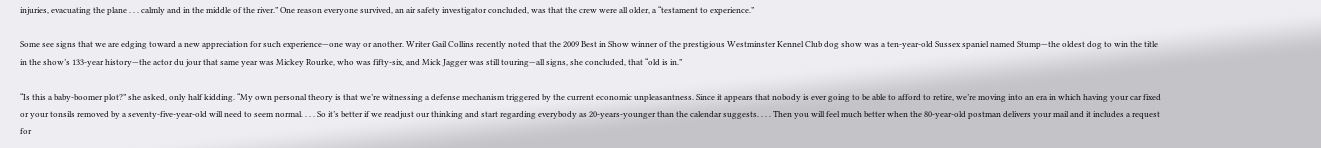injuries, evacuating the plane . . . calmly and in the middle of the river.” One reason everyone survived, an air safety investigator concluded, was that the crew were all older, a “testament to experience.”

Some see signs that we are edging toward a new appreciation for such experience—one way or another. Writer Gail Collins recently noted that the 2009 Best in Show winner of the prestigious Westminster Kennel Club dog show was a ten-year-old Sussex spaniel named Stump—the oldest dog to win the title in the show’s 133-year history—the actor du jour that same year was Mickey Rourke, who was fifty-six, and Mick Jagger was still touring—all signs, she concluded, that “old is in.”

“Is this a baby-boomer plot?” she asked, only half kidding. “My own personal theory is that we’re witnessing a defense mechanism triggered by the current economic unpleasantness. Since it appears that nobody is ever going to be able to afford to retire, we’re moving into an era in which having your car fixed or your tonsils removed by a seventy-five-year-old will need to seem normal. . . . So it’s better if we readjust our thinking and start regarding everybody as 20-years-younger than the calendar suggests. . . . Then you will feel much better when the 80-year-old postman delivers your mail and it includes a request for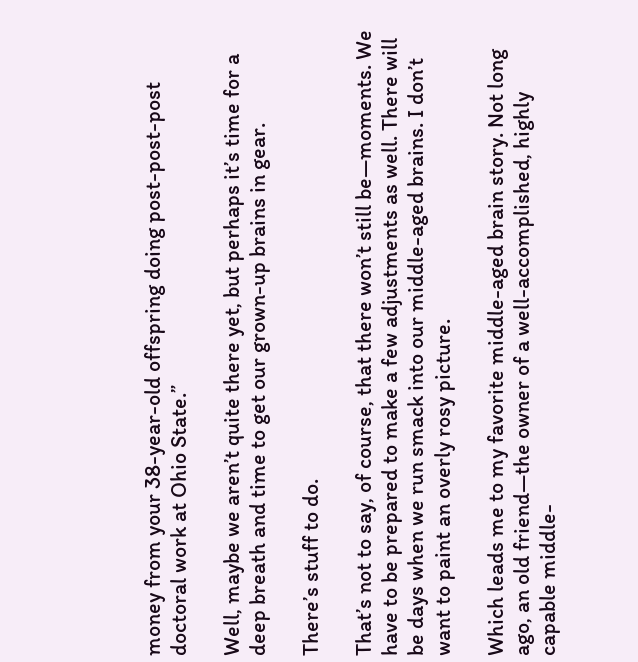money from your 38-year-old offspring doing post-post-post doctoral work at Ohio State.”

Well, maybe we aren’t quite there yet, but perhaps it’s time for a deep breath and time to get our grown-up brains in gear.

There’s stuff to do.

That’s not to say, of course, that there won’t still be—moments. We have to be prepared to make a few adjustments as well. There will be days when we run smack into our middle-aged brains. I don’t want to paint an overly rosy picture.

Which leads me to my favorite middle-aged brain story. Not long ago, an old friend—the owner of a well-accomplished, highly capable middle-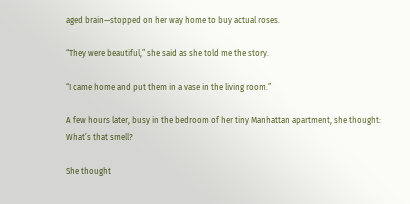aged brain—stopped on her way home to buy actual roses.

“They were beautiful,” she said as she told me the story.

“I came home and put them in a vase in the living room.”

A few hours later, busy in the bedroom of her tiny Manhattan apartment, she thought: What’s that smell?

She thought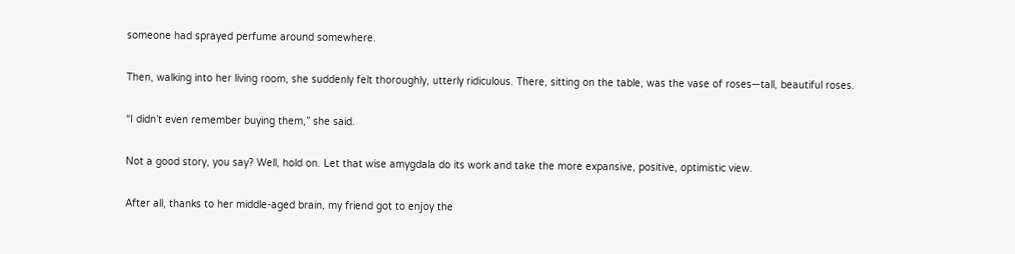someone had sprayed perfume around somewhere.

Then, walking into her living room, she suddenly felt thoroughly, utterly ridiculous. There, sitting on the table, was the vase of roses—tall, beautiful roses.

“I didn’t even remember buying them,” she said.

Not a good story, you say? Well, hold on. Let that wise amygdala do its work and take the more expansive, positive, optimistic view.

After all, thanks to her middle-aged brain, my friend got to enjoy the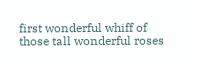first wonderful whiff of those tall wonderful roses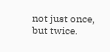not just once, but twice.